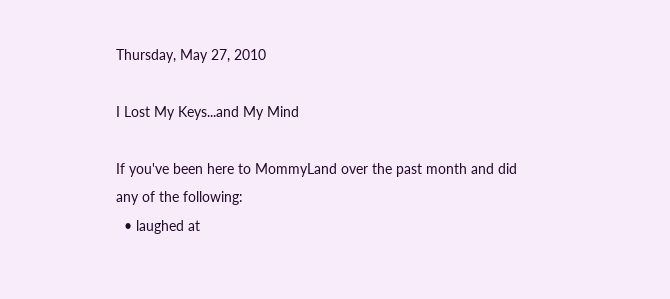Thursday, May 27, 2010

I Lost My Keys...and My Mind

If you've been here to MommyLand over the past month and did any of the following:
  • laughed at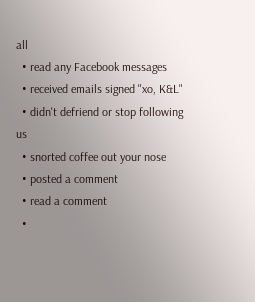all
  • read any Facebook messages
  • received emails signed "xo, K&L"
  • didn't defriend or stop following us
  • snorted coffee out your nose
  • posted a comment
  • read a comment
  •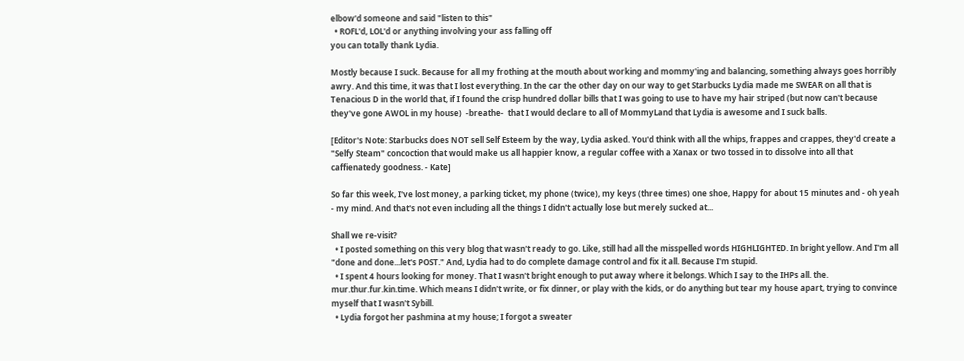elbow'd someone and said "listen to this"
  • ROFL'd, LOL'd or anything involving your ass falling off
you can totally thank Lydia.

Mostly because I suck. Because for all my frothing at the mouth about working and mommy'ing and balancing, something always goes horribly awry. And this time, it was that I lost everything. In the car the other day on our way to get Starbucks Lydia made me SWEAR on all that is Tenacious D in the world that, if I found the crisp hundred dollar bills that I was going to use to have my hair striped (but now can't because they've gone AWOL in my house)  -breathe-  that I would declare to all of MommyLand that Lydia is awesome and I suck balls.

[Editor's Note: Starbucks does NOT sell Self Esteem by the way, Lydia asked. You'd think with all the whips, frappes and crappes, they'd create a "Selfy Steam" concoction that would make us all happier know, a regular coffee with a Xanax or two tossed in to dissolve into all that caffienatedy goodness. - Kate]

So far this week, I've lost money, a parking ticket, my phone (twice), my keys (three times) one shoe, Happy for about 15 minutes and - oh yeah - my mind. And that's not even including all the things I didn't actually lose but merely sucked at...

Shall we re-visit?
  • I posted something on this very blog that wasn't ready to go. Like, still had all the misspelled words HIGHLIGHTED. In bright yellow. And I'm all "done and done...let's POST." And, Lydia had to do complete damage control and fix it all. Because I'm stupid.
  • I spent 4 hours looking for money. That I wasn't bright enough to put away where it belongs. Which I say to the IHPs all. the. mur.thur.fur.kin.time. Which means I didn't write, or fix dinner, or play with the kids, or do anything but tear my house apart, trying to convince myself that I wasn't Sybill.
  • Lydia forgot her pashmina at my house; I forgot a sweater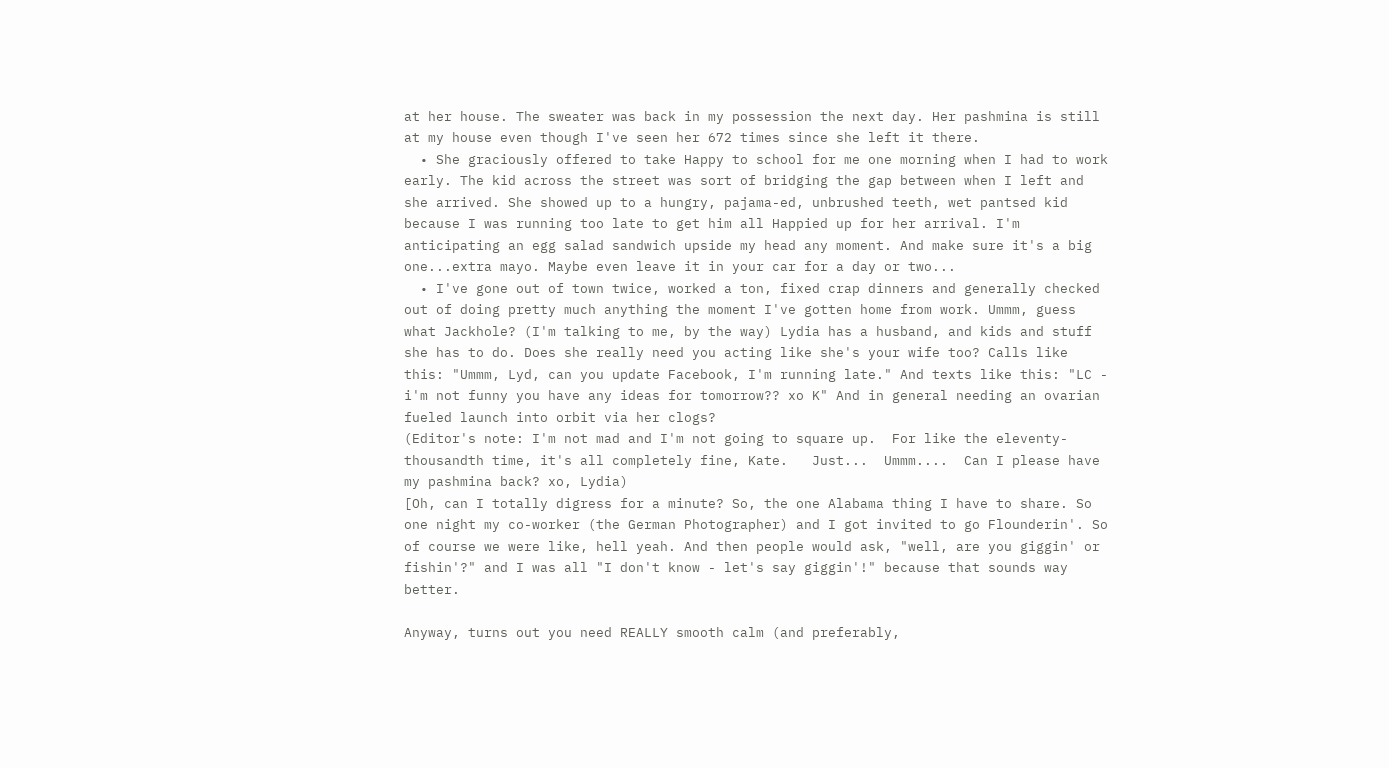at her house. The sweater was back in my possession the next day. Her pashmina is still at my house even though I've seen her 672 times since she left it there.
  • She graciously offered to take Happy to school for me one morning when I had to work early. The kid across the street was sort of bridging the gap between when I left and she arrived. She showed up to a hungry, pajama-ed, unbrushed teeth, wet pantsed kid because I was running too late to get him all Happied up for her arrival. I'm anticipating an egg salad sandwich upside my head any moment. And make sure it's a big one...extra mayo. Maybe even leave it in your car for a day or two...
  • I've gone out of town twice, worked a ton, fixed crap dinners and generally checked out of doing pretty much anything the moment I've gotten home from work. Ummm, guess what Jackhole? (I'm talking to me, by the way) Lydia has a husband, and kids and stuff she has to do. Does she really need you acting like she's your wife too? Calls like this: "Ummm, Lyd, can you update Facebook, I'm running late." And texts like this: "LC - i'm not funny you have any ideas for tomorrow?? xo K" And in general needing an ovarian fueled launch into orbit via her clogs?
(Editor's note: I'm not mad and I'm not going to square up.  For like the eleventy-thousandth time, it's all completely fine, Kate.   Just...  Ummm....  Can I please have my pashmina back? xo, Lydia)
[Oh, can I totally digress for a minute? So, the one Alabama thing I have to share. So one night my co-worker (the German Photographer) and I got invited to go Flounderin'. So of course we were like, hell yeah. And then people would ask, "well, are you giggin' or fishin'?" and I was all "I don't know - let's say giggin'!" because that sounds way better.

Anyway, turns out you need REALLY smooth calm (and preferably,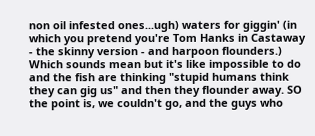non oil infested ones...ugh) waters for giggin' (in which you pretend you're Tom Hanks in Castaway - the skinny version - and harpoon flounders.) Which sounds mean but it's like impossible to do and the fish are thinking "stupid humans think they can gig us" and then they flounder away. SO the point is, we couldn't go, and the guys who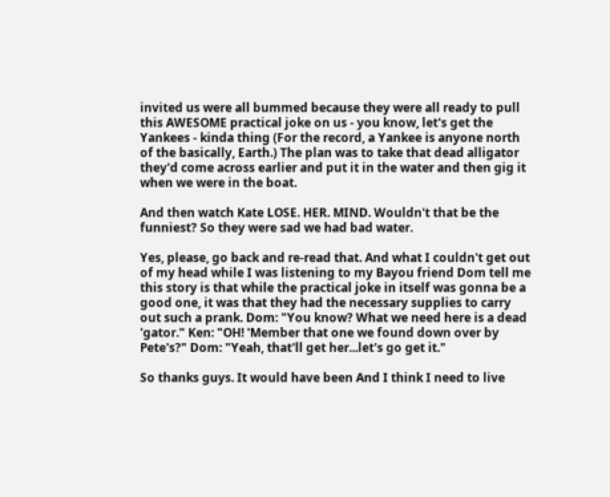invited us were all bummed because they were all ready to pull this AWESOME practical joke on us - you know, let's get the Yankees - kinda thing (For the record, a Yankee is anyone north of the basically, Earth.) The plan was to take that dead alligator they'd come across earlier and put it in the water and then gig it when we were in the boat.

And then watch Kate LOSE. HER. MIND. Wouldn't that be the funniest? So they were sad we had bad water.

Yes, please, go back and re-read that. And what I couldn't get out of my head while I was listening to my Bayou friend Dom tell me this story is that while the practical joke in itself was gonna be a good one, it was that they had the necessary supplies to carry out such a prank. Dom: "You know? What we need here is a dead 'gator." Ken: "OH! 'Member that one we found down over by Pete's?" Dom: "Yeah, that'll get her...let's go get it."

So thanks guys. It would have been And I think I need to live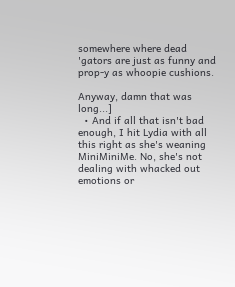somewhere where dead 'gators are just as funny and prop-y as whoopie cushions.

Anyway, damn that was long...]
  • And if all that isn't bad enough, I hit Lydia with all this right as she's weaning MiniMiniMe. No, she's not dealing with whacked out emotions or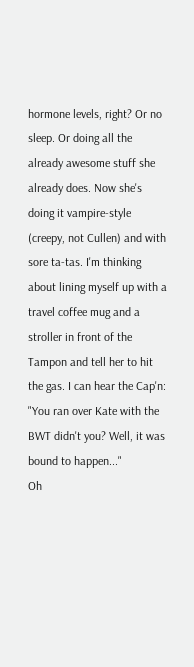hormone levels, right? Or no sleep. Or doing all the already awesome stuff she already does. Now she's doing it vampire-style (creepy, not Cullen) and with sore ta-tas. I'm thinking about lining myself up with a travel coffee mug and a stroller in front of the Tampon and tell her to hit the gas. I can hear the Cap'n: "You ran over Kate with the BWT didn't you? Well, it was bound to happen..."
Oh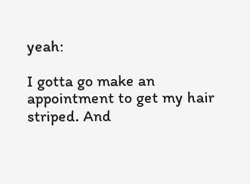yeah:

I gotta go make an appointment to get my hair striped. And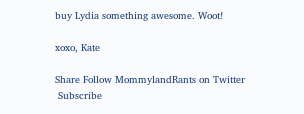buy Lydia something awesome. Woot!

xoxo, Kate

Share Follow MommylandRants on Twitter
 Subscribe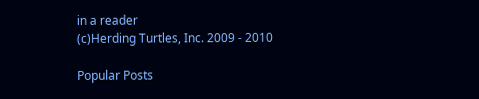in a reader
(c)Herding Turtles, Inc. 2009 - 2010

Popular Posts